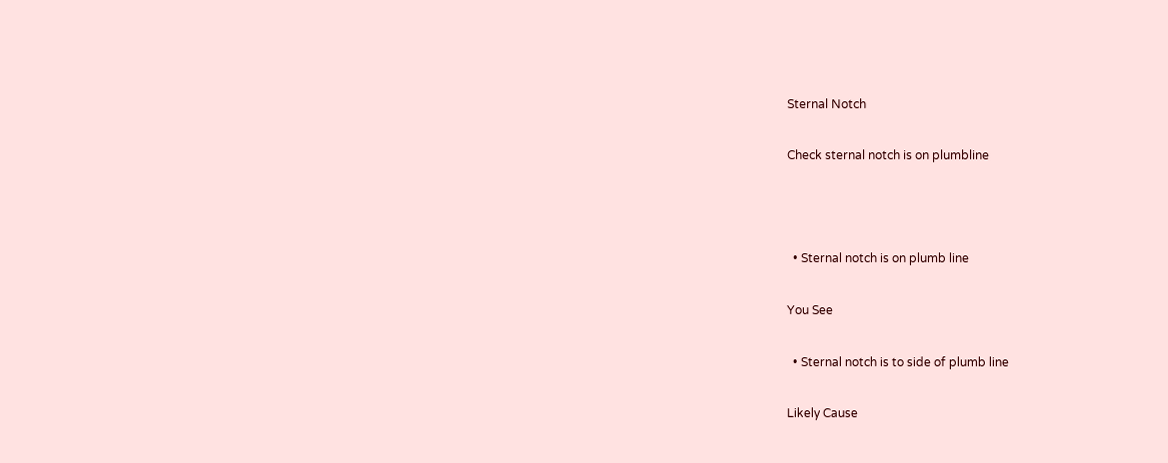Sternal Notch

Check sternal notch is on plumbline



  • Sternal notch is on plumb line

You See

  • Sternal notch is to side of plumb line

Likely Cause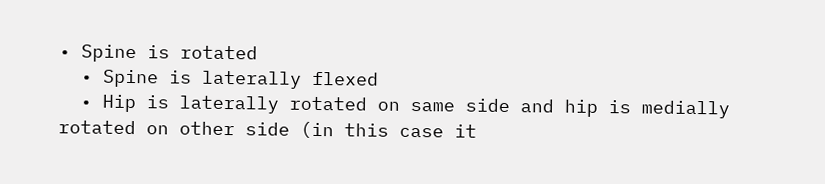• Spine is rotated
  • Spine is laterally flexed
  • Hip is laterally rotated on same side and hip is medially rotated on other side (in this case it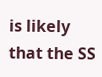is likely that the SS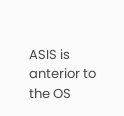ASIS is anterior to the OS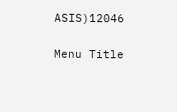ASIS)12046


Menu Title